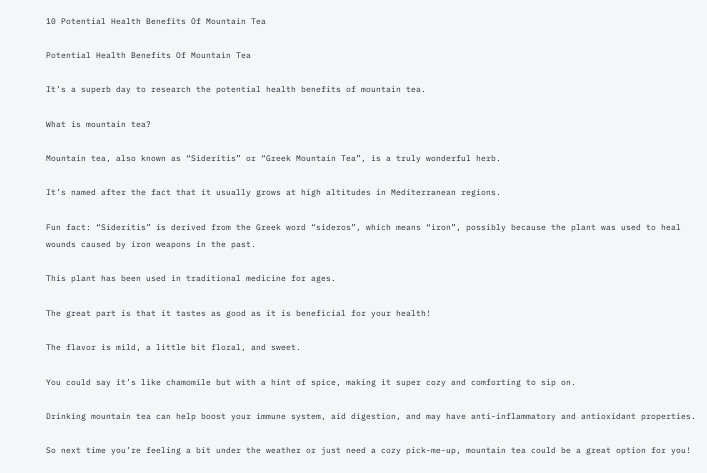10 Potential Health Benefits Of Mountain Tea

Potential Health Benefits Of Mountain Tea

It’s a superb day to research the potential health benefits of mountain tea.

What is mountain tea?

Mountain tea, also known as “Sideritis” or “Greek Mountain Tea”, is a truly wonderful herb.

It’s named after the fact that it usually grows at high altitudes in Mediterranean regions.

Fun fact: “Sideritis” is derived from the Greek word “sideros”, which means “iron”, possibly because the plant was used to heal wounds caused by iron weapons in the past.

This plant has been used in traditional medicine for ages.

The great part is that it tastes as good as it is beneficial for your health!

The flavor is mild, a little bit floral, and sweet.

You could say it’s like chamomile but with a hint of spice, making it super cozy and comforting to sip on.

Drinking mountain tea can help boost your immune system, aid digestion, and may have anti-inflammatory and antioxidant properties.

So next time you’re feeling a bit under the weather or just need a cozy pick-me-up, mountain tea could be a great option for you!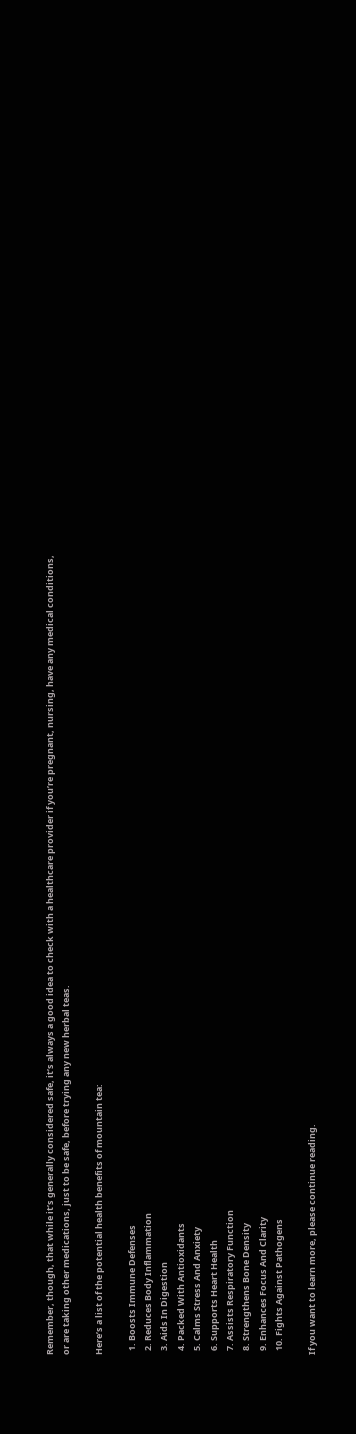Remember, though, that while it’s generally considered safe, it’s always a good idea to check with a healthcare provider if you’re pregnant, nursing, have any medical conditions, or are taking other medications, just to be safe, before trying any new herbal teas.

Here’s a list of the potential health benefits of mountain tea:

  1. Boosts Immune Defenses
  2. Reduces Body Inflammation
  3. Aids In Digestion
  4. Packed With Antioxidants
  5. Calms Stress And Anxiety
  6. Supports Heart Health
  7. Assists Respiratory Function
  8. Strengthens Bone Density
  9. Enhances Focus And Clarity
  10. Fights Against Pathogens

If you want to learn more, please continue reading.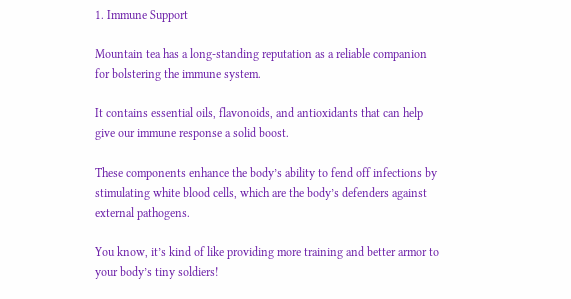1. Immune Support

Mountain tea has a long-standing reputation as a reliable companion for bolstering the immune system.

It contains essential oils, flavonoids, and antioxidants that can help give our immune response a solid boost.

These components enhance the body’s ability to fend off infections by stimulating white blood cells, which are the body’s defenders against external pathogens.

You know, it’s kind of like providing more training and better armor to your body’s tiny soldiers!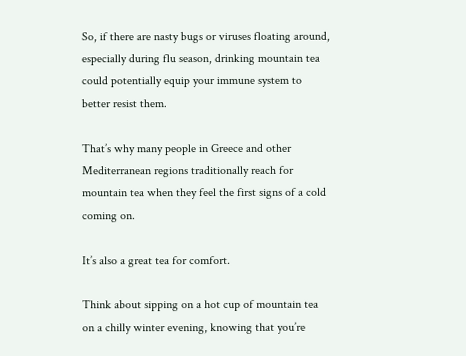So, if there are nasty bugs or viruses floating around, especially during flu season, drinking mountain tea could potentially equip your immune system to better resist them.

That’s why many people in Greece and other Mediterranean regions traditionally reach for mountain tea when they feel the first signs of a cold coming on.

It’s also a great tea for comfort.

Think about sipping on a hot cup of mountain tea on a chilly winter evening, knowing that you’re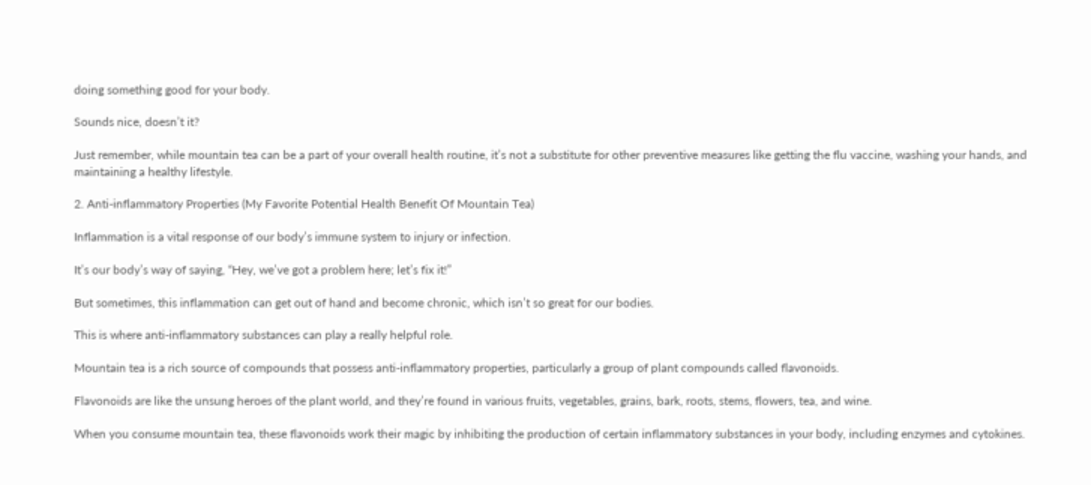doing something good for your body.

Sounds nice, doesn’t it?

Just remember, while mountain tea can be a part of your overall health routine, it’s not a substitute for other preventive measures like getting the flu vaccine, washing your hands, and maintaining a healthy lifestyle.

2. Anti-inflammatory Properties (My Favorite Potential Health Benefit Of Mountain Tea)

Inflammation is a vital response of our body’s immune system to injury or infection.

It’s our body’s way of saying, “Hey, we’ve got a problem here; let’s fix it!”

But sometimes, this inflammation can get out of hand and become chronic, which isn’t so great for our bodies.

This is where anti-inflammatory substances can play a really helpful role.

Mountain tea is a rich source of compounds that possess anti-inflammatory properties, particularly a group of plant compounds called flavonoids.

Flavonoids are like the unsung heroes of the plant world, and they’re found in various fruits, vegetables, grains, bark, roots, stems, flowers, tea, and wine.

When you consume mountain tea, these flavonoids work their magic by inhibiting the production of certain inflammatory substances in your body, including enzymes and cytokines.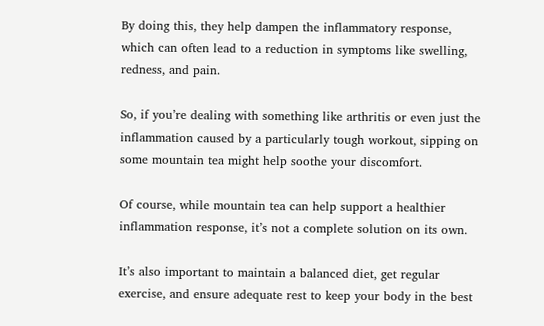By doing this, they help dampen the inflammatory response, which can often lead to a reduction in symptoms like swelling, redness, and pain.

So, if you’re dealing with something like arthritis or even just the inflammation caused by a particularly tough workout, sipping on some mountain tea might help soothe your discomfort.

Of course, while mountain tea can help support a healthier inflammation response, it’s not a complete solution on its own.

It’s also important to maintain a balanced diet, get regular exercise, and ensure adequate rest to keep your body in the best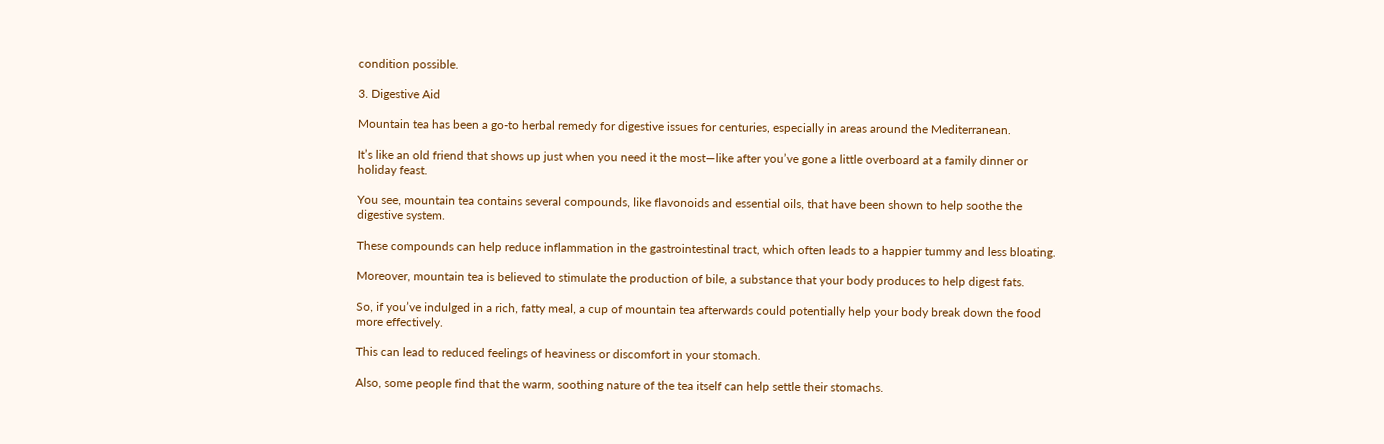condition possible.

3. Digestive Aid

Mountain tea has been a go-to herbal remedy for digestive issues for centuries, especially in areas around the Mediterranean.

It’s like an old friend that shows up just when you need it the most—like after you’ve gone a little overboard at a family dinner or holiday feast.

You see, mountain tea contains several compounds, like flavonoids and essential oils, that have been shown to help soothe the digestive system.

These compounds can help reduce inflammation in the gastrointestinal tract, which often leads to a happier tummy and less bloating.

Moreover, mountain tea is believed to stimulate the production of bile, a substance that your body produces to help digest fats.

So, if you’ve indulged in a rich, fatty meal, a cup of mountain tea afterwards could potentially help your body break down the food more effectively.

This can lead to reduced feelings of heaviness or discomfort in your stomach.

Also, some people find that the warm, soothing nature of the tea itself can help settle their stomachs.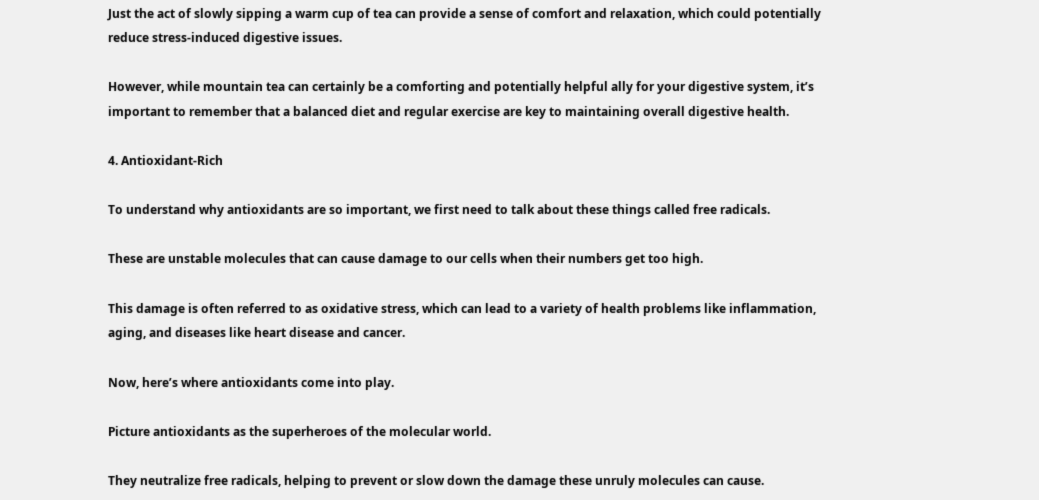Just the act of slowly sipping a warm cup of tea can provide a sense of comfort and relaxation, which could potentially reduce stress-induced digestive issues.

However, while mountain tea can certainly be a comforting and potentially helpful ally for your digestive system, it’s important to remember that a balanced diet and regular exercise are key to maintaining overall digestive health.

4. Antioxidant-Rich

To understand why antioxidants are so important, we first need to talk about these things called free radicals.

These are unstable molecules that can cause damage to our cells when their numbers get too high.

This damage is often referred to as oxidative stress, which can lead to a variety of health problems like inflammation, aging, and diseases like heart disease and cancer.

Now, here’s where antioxidants come into play.

Picture antioxidants as the superheroes of the molecular world.

They neutralize free radicals, helping to prevent or slow down the damage these unruly molecules can cause.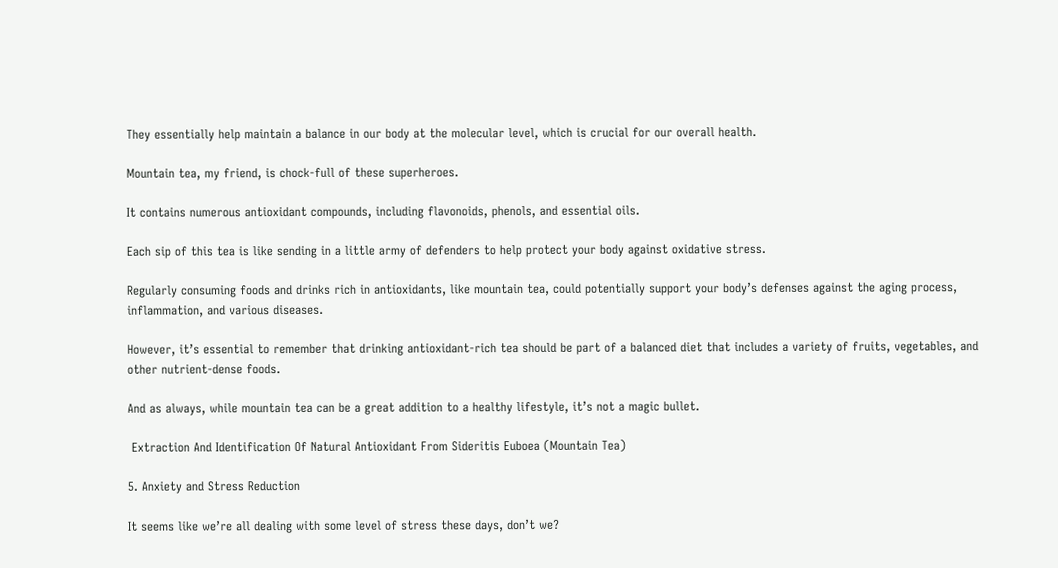They essentially help maintain a balance in our body at the molecular level, which is crucial for our overall health.

Mountain tea, my friend, is chock-full of these superheroes.

It contains numerous antioxidant compounds, including flavonoids, phenols, and essential oils.

Each sip of this tea is like sending in a little army of defenders to help protect your body against oxidative stress.

Regularly consuming foods and drinks rich in antioxidants, like mountain tea, could potentially support your body’s defenses against the aging process, inflammation, and various diseases.

However, it’s essential to remember that drinking antioxidant-rich tea should be part of a balanced diet that includes a variety of fruits, vegetables, and other nutrient-dense foods.

And as always, while mountain tea can be a great addition to a healthy lifestyle, it’s not a magic bullet.

 Extraction And Identification Of Natural Antioxidant From Sideritis Euboea (Mountain Tea)

5. Anxiety and Stress Reduction

It seems like we’re all dealing with some level of stress these days, don’t we?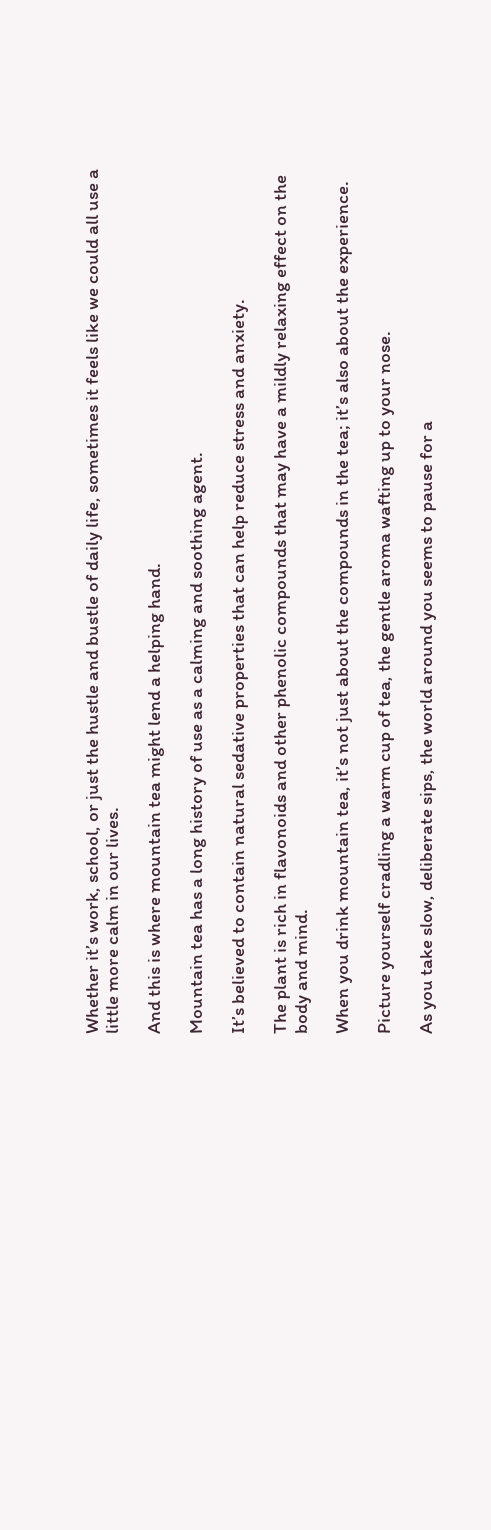Whether it’s work, school, or just the hustle and bustle of daily life, sometimes it feels like we could all use a little more calm in our lives.

And this is where mountain tea might lend a helping hand.

Mountain tea has a long history of use as a calming and soothing agent.

It’s believed to contain natural sedative properties that can help reduce stress and anxiety.

The plant is rich in flavonoids and other phenolic compounds that may have a mildly relaxing effect on the body and mind.

When you drink mountain tea, it’s not just about the compounds in the tea; it’s also about the experience.

Picture yourself cradling a warm cup of tea, the gentle aroma wafting up to your nose.

As you take slow, deliberate sips, the world around you seems to pause for a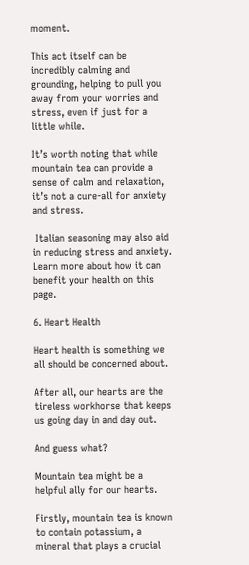moment.

This act itself can be incredibly calming and grounding, helping to pull you away from your worries and stress, even if just for a little while.

It’s worth noting that while mountain tea can provide a sense of calm and relaxation, it’s not a cure-all for anxiety and stress.

 Italian seasoning may also aid in reducing stress and anxiety. Learn more about how it can benefit your health on this page.

6. Heart Health

Heart health is something we all should be concerned about.

After all, our hearts are the tireless workhorse that keeps us going day in and day out.

And guess what?

Mountain tea might be a helpful ally for our hearts.

Firstly, mountain tea is known to contain potassium, a mineral that plays a crucial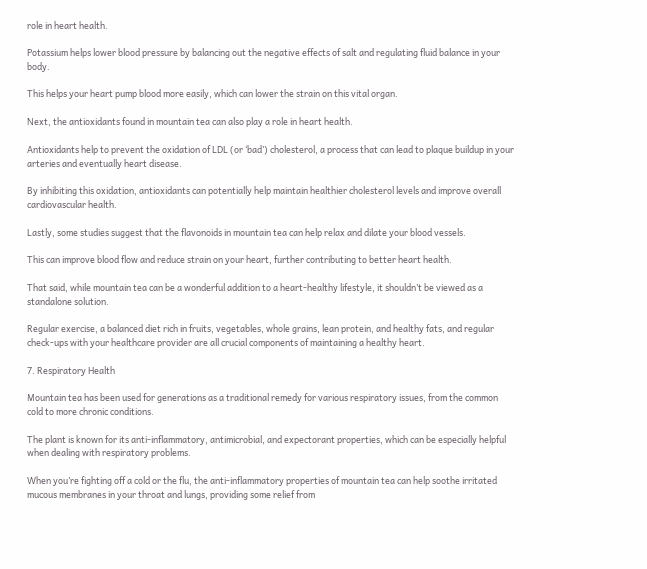role in heart health.

Potassium helps lower blood pressure by balancing out the negative effects of salt and regulating fluid balance in your body.

This helps your heart pump blood more easily, which can lower the strain on this vital organ.

Next, the antioxidants found in mountain tea can also play a role in heart health.

Antioxidants help to prevent the oxidation of LDL (or ‘bad’) cholesterol, a process that can lead to plaque buildup in your arteries and eventually heart disease.

By inhibiting this oxidation, antioxidants can potentially help maintain healthier cholesterol levels and improve overall cardiovascular health.

Lastly, some studies suggest that the flavonoids in mountain tea can help relax and dilate your blood vessels.

This can improve blood flow and reduce strain on your heart, further contributing to better heart health.

That said, while mountain tea can be a wonderful addition to a heart-healthy lifestyle, it shouldn’t be viewed as a standalone solution.

Regular exercise, a balanced diet rich in fruits, vegetables, whole grains, lean protein, and healthy fats, and regular check-ups with your healthcare provider are all crucial components of maintaining a healthy heart.

7. Respiratory Health

Mountain tea has been used for generations as a traditional remedy for various respiratory issues, from the common cold to more chronic conditions.

The plant is known for its anti-inflammatory, antimicrobial, and expectorant properties, which can be especially helpful when dealing with respiratory problems.

When you’re fighting off a cold or the flu, the anti-inflammatory properties of mountain tea can help soothe irritated mucous membranes in your throat and lungs, providing some relief from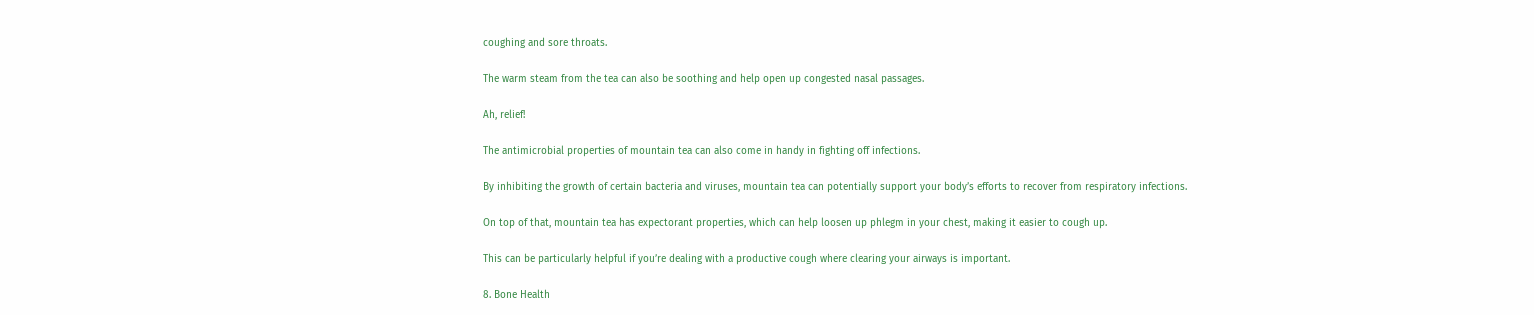coughing and sore throats.

The warm steam from the tea can also be soothing and help open up congested nasal passages.

Ah, relief!

The antimicrobial properties of mountain tea can also come in handy in fighting off infections.

By inhibiting the growth of certain bacteria and viruses, mountain tea can potentially support your body’s efforts to recover from respiratory infections.

On top of that, mountain tea has expectorant properties, which can help loosen up phlegm in your chest, making it easier to cough up.

This can be particularly helpful if you’re dealing with a productive cough where clearing your airways is important.

8. Bone Health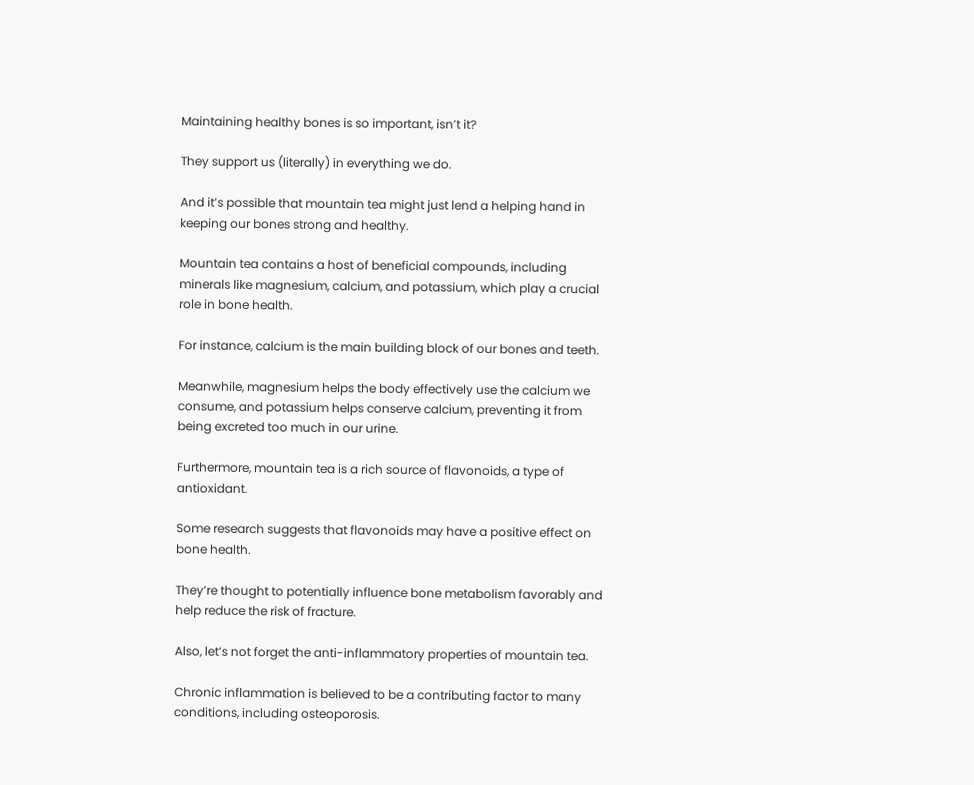Maintaining healthy bones is so important, isn’t it?

They support us (literally) in everything we do.

And it’s possible that mountain tea might just lend a helping hand in keeping our bones strong and healthy.

Mountain tea contains a host of beneficial compounds, including minerals like magnesium, calcium, and potassium, which play a crucial role in bone health.

For instance, calcium is the main building block of our bones and teeth.

Meanwhile, magnesium helps the body effectively use the calcium we consume, and potassium helps conserve calcium, preventing it from being excreted too much in our urine.

Furthermore, mountain tea is a rich source of flavonoids, a type of antioxidant.

Some research suggests that flavonoids may have a positive effect on bone health.

They’re thought to potentially influence bone metabolism favorably and help reduce the risk of fracture.

Also, let’s not forget the anti-inflammatory properties of mountain tea.

Chronic inflammation is believed to be a contributing factor to many conditions, including osteoporosis.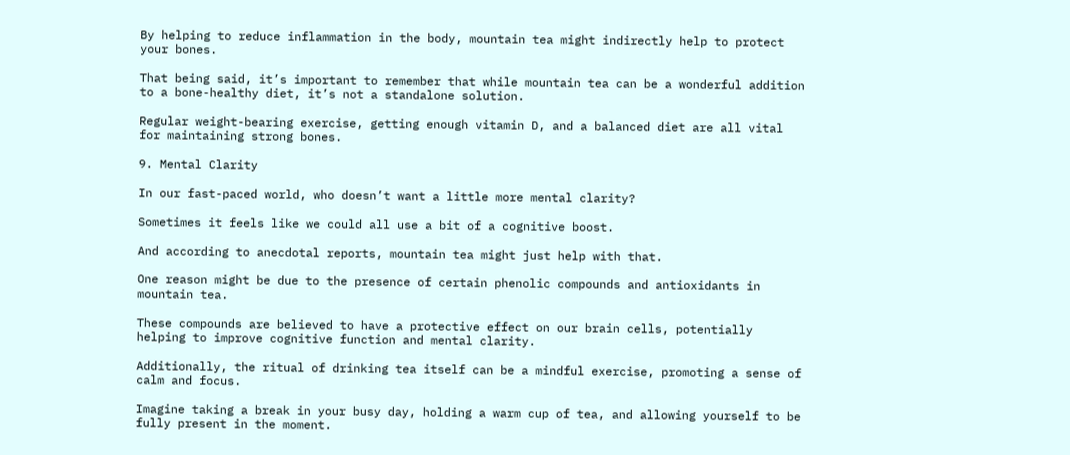By helping to reduce inflammation in the body, mountain tea might indirectly help to protect your bones.

That being said, it’s important to remember that while mountain tea can be a wonderful addition to a bone-healthy diet, it’s not a standalone solution.

Regular weight-bearing exercise, getting enough vitamin D, and a balanced diet are all vital for maintaining strong bones.

9. Mental Clarity

In our fast-paced world, who doesn’t want a little more mental clarity?

Sometimes it feels like we could all use a bit of a cognitive boost.

And according to anecdotal reports, mountain tea might just help with that.

One reason might be due to the presence of certain phenolic compounds and antioxidants in mountain tea.

These compounds are believed to have a protective effect on our brain cells, potentially helping to improve cognitive function and mental clarity.

Additionally, the ritual of drinking tea itself can be a mindful exercise, promoting a sense of calm and focus.

Imagine taking a break in your busy day, holding a warm cup of tea, and allowing yourself to be fully present in the moment.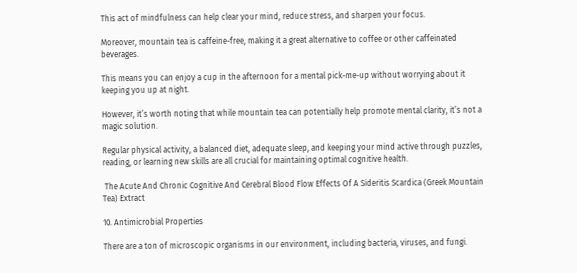This act of mindfulness can help clear your mind, reduce stress, and sharpen your focus.

Moreover, mountain tea is caffeine-free, making it a great alternative to coffee or other caffeinated beverages.

This means you can enjoy a cup in the afternoon for a mental pick-me-up without worrying about it keeping you up at night.

However, it’s worth noting that while mountain tea can potentially help promote mental clarity, it’s not a magic solution.

Regular physical activity, a balanced diet, adequate sleep, and keeping your mind active through puzzles, reading, or learning new skills are all crucial for maintaining optimal cognitive health.

 The Acute And Chronic Cognitive And Cerebral Blood Flow Effects Of A Sideritis Scardica (Greek Mountain Tea) Extract

10. Antimicrobial Properties

There are a ton of microscopic organisms in our environment, including bacteria, viruses, and fungi.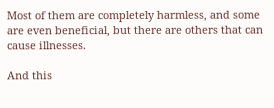Most of them are completely harmless, and some are even beneficial, but there are others that can cause illnesses.

And this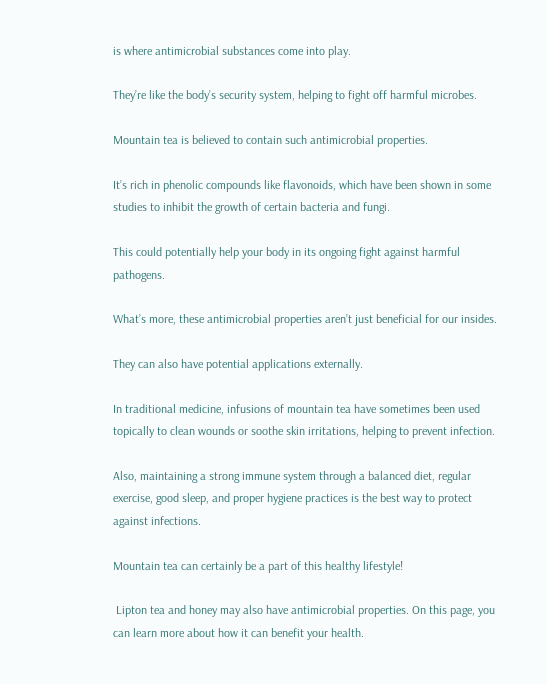is where antimicrobial substances come into play.

They’re like the body’s security system, helping to fight off harmful microbes.

Mountain tea is believed to contain such antimicrobial properties.

It’s rich in phenolic compounds like flavonoids, which have been shown in some studies to inhibit the growth of certain bacteria and fungi.

This could potentially help your body in its ongoing fight against harmful pathogens.

What’s more, these antimicrobial properties aren’t just beneficial for our insides.

They can also have potential applications externally.

In traditional medicine, infusions of mountain tea have sometimes been used topically to clean wounds or soothe skin irritations, helping to prevent infection.

Also, maintaining a strong immune system through a balanced diet, regular exercise, good sleep, and proper hygiene practices is the best way to protect against infections.

Mountain tea can certainly be a part of this healthy lifestyle!

 Lipton tea and honey may also have antimicrobial properties. On this page, you can learn more about how it can benefit your health.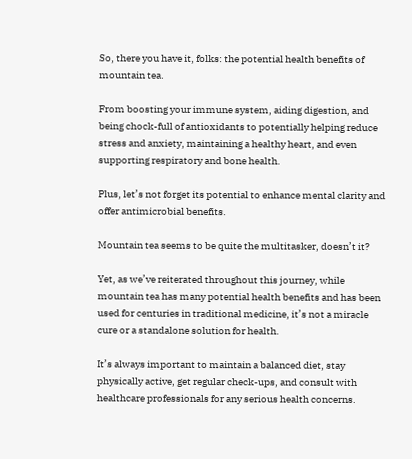So, there you have it, folks: the potential health benefits of mountain tea.

From boosting your immune system, aiding digestion, and being chock-full of antioxidants to potentially helping reduce stress and anxiety, maintaining a healthy heart, and even supporting respiratory and bone health.

Plus, let’s not forget its potential to enhance mental clarity and offer antimicrobial benefits.

Mountain tea seems to be quite the multitasker, doesn’t it?

Yet, as we’ve reiterated throughout this journey, while mountain tea has many potential health benefits and has been used for centuries in traditional medicine, it’s not a miracle cure or a standalone solution for health.

It’s always important to maintain a balanced diet, stay physically active, get regular check-ups, and consult with healthcare professionals for any serious health concerns.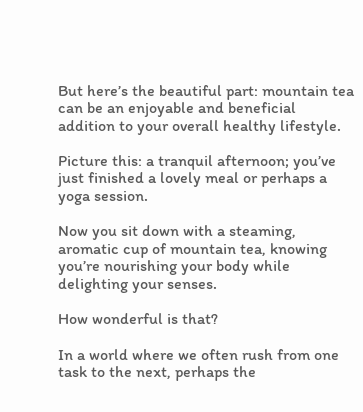But here’s the beautiful part: mountain tea can be an enjoyable and beneficial addition to your overall healthy lifestyle.

Picture this: a tranquil afternoon; you’ve just finished a lovely meal or perhaps a yoga session.

Now you sit down with a steaming, aromatic cup of mountain tea, knowing you’re nourishing your body while delighting your senses.

How wonderful is that?

In a world where we often rush from one task to the next, perhaps the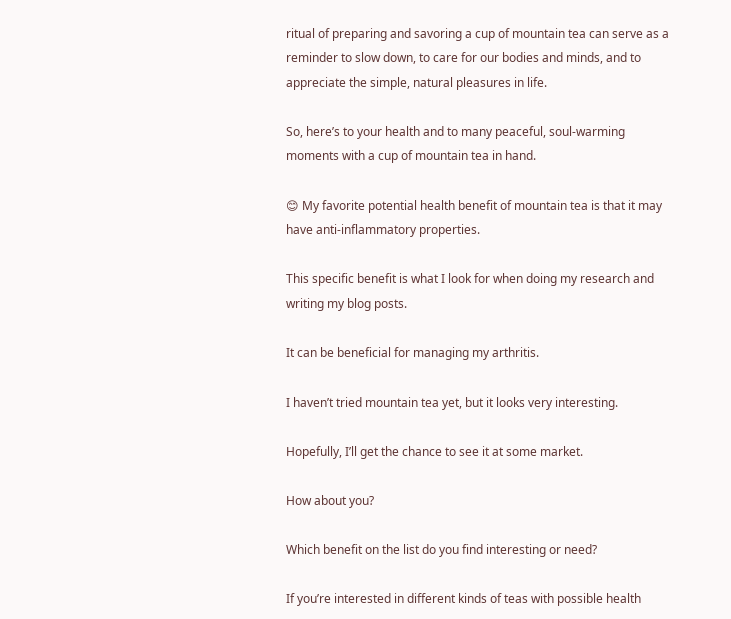ritual of preparing and savoring a cup of mountain tea can serve as a reminder to slow down, to care for our bodies and minds, and to appreciate the simple, natural pleasures in life.

So, here’s to your health and to many peaceful, soul-warming moments with a cup of mountain tea in hand.

😊 My favorite potential health benefit of mountain tea is that it may have anti-inflammatory properties.

This specific benefit is what I look for when doing my research and writing my blog posts.

It can be beneficial for managing my arthritis.

I haven’t tried mountain tea yet, but it looks very interesting.

Hopefully, I’ll get the chance to see it at some market.

How about you?

Which benefit on the list do you find interesting or need?

If you’re interested in different kinds of teas with possible health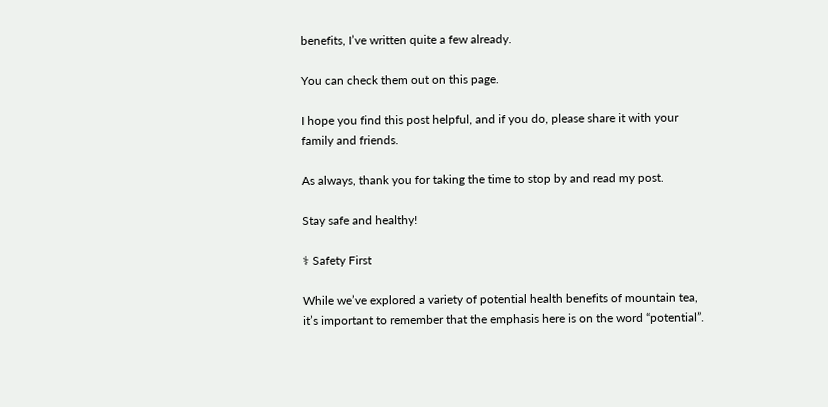benefits, I’ve written quite a few already.

You can check them out on this page.

I hope you find this post helpful, and if you do, please share it with your family and friends.

As always, thank you for taking the time to stop by and read my post.

Stay safe and healthy!

⚕ Safety First

While we’ve explored a variety of potential health benefits of mountain tea, it’s important to remember that the emphasis here is on the word “potential”.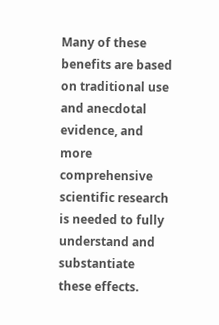Many of these benefits are based on traditional use and anecdotal evidence, and more comprehensive scientific research is needed to fully understand and substantiate these effects.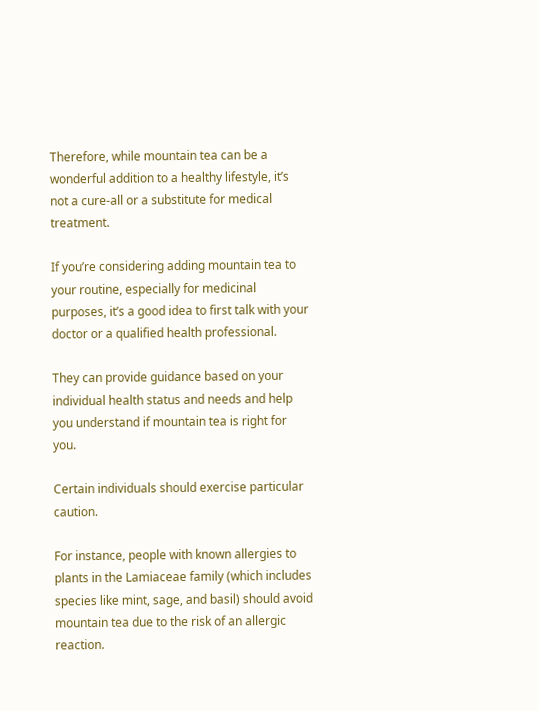Therefore, while mountain tea can be a wonderful addition to a healthy lifestyle, it’s not a cure-all or a substitute for medical treatment.

If you’re considering adding mountain tea to your routine, especially for medicinal purposes, it’s a good idea to first talk with your doctor or a qualified health professional.

They can provide guidance based on your individual health status and needs and help you understand if mountain tea is right for you.

Certain individuals should exercise particular caution.

For instance, people with known allergies to plants in the Lamiaceae family (which includes species like mint, sage, and basil) should avoid mountain tea due to the risk of an allergic reaction.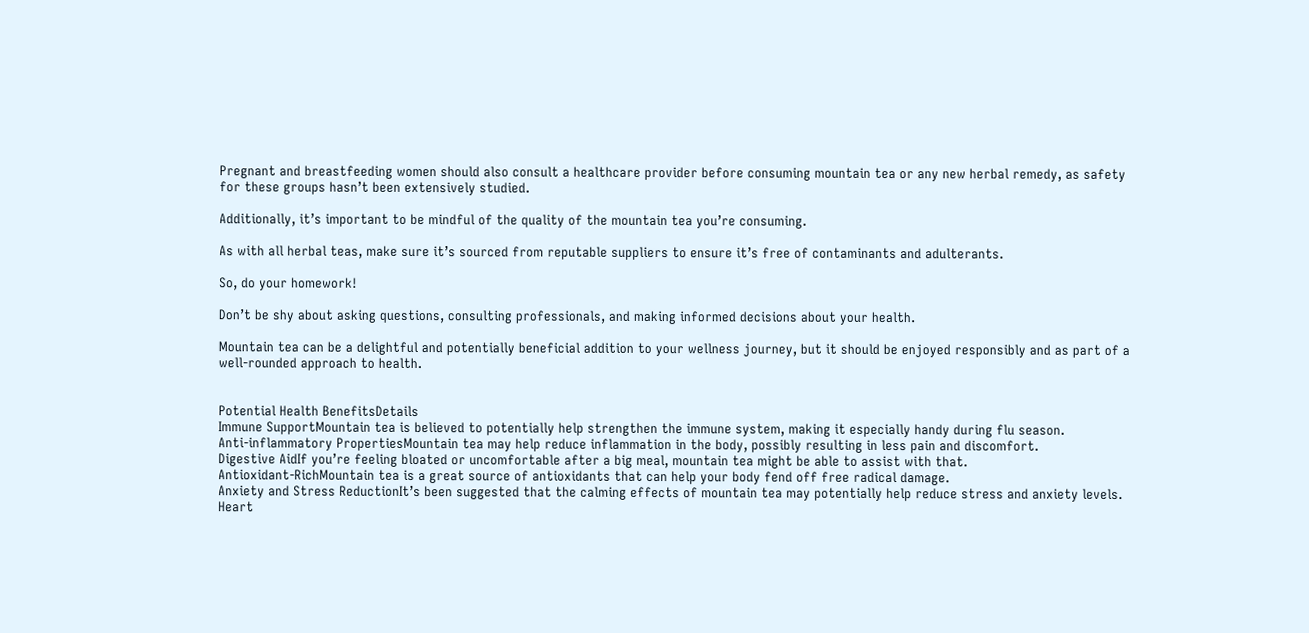Pregnant and breastfeeding women should also consult a healthcare provider before consuming mountain tea or any new herbal remedy, as safety for these groups hasn’t been extensively studied.

Additionally, it’s important to be mindful of the quality of the mountain tea you’re consuming.

As with all herbal teas, make sure it’s sourced from reputable suppliers to ensure it’s free of contaminants and adulterants.

So, do your homework!

Don’t be shy about asking questions, consulting professionals, and making informed decisions about your health.

Mountain tea can be a delightful and potentially beneficial addition to your wellness journey, but it should be enjoyed responsibly and as part of a well-rounded approach to health.


Potential Health BenefitsDetails
Immune SupportMountain tea is believed to potentially help strengthen the immune system, making it especially handy during flu season.
Anti-inflammatory PropertiesMountain tea may help reduce inflammation in the body, possibly resulting in less pain and discomfort.
Digestive AidIf you’re feeling bloated or uncomfortable after a big meal, mountain tea might be able to assist with that.
Antioxidant-RichMountain tea is a great source of antioxidants that can help your body fend off free radical damage.
Anxiety and Stress ReductionIt’s been suggested that the calming effects of mountain tea may potentially help reduce stress and anxiety levels.
Heart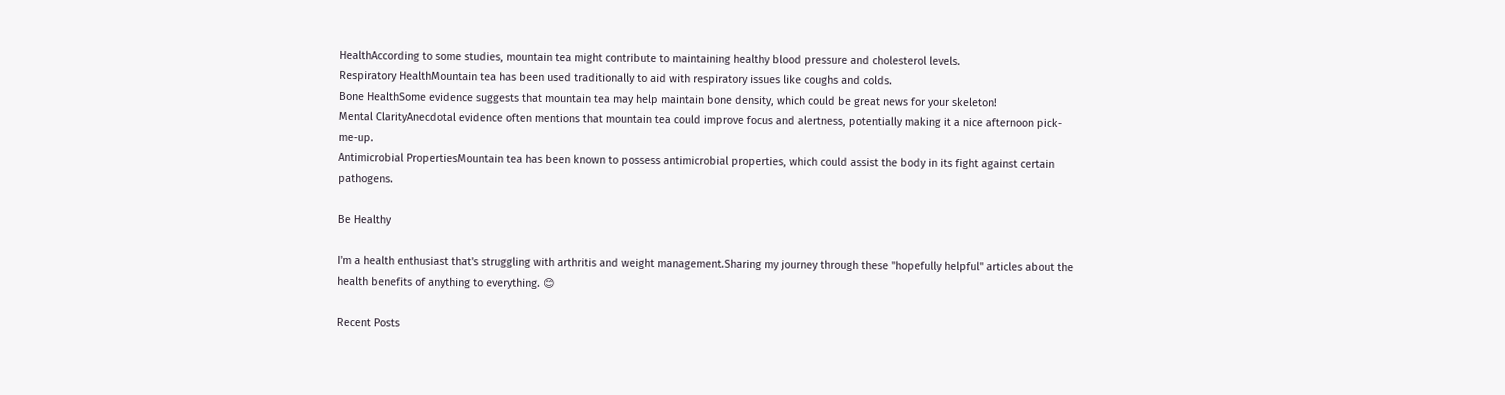HealthAccording to some studies, mountain tea might contribute to maintaining healthy blood pressure and cholesterol levels.
Respiratory HealthMountain tea has been used traditionally to aid with respiratory issues like coughs and colds.
Bone HealthSome evidence suggests that mountain tea may help maintain bone density, which could be great news for your skeleton!
Mental ClarityAnecdotal evidence often mentions that mountain tea could improve focus and alertness, potentially making it a nice afternoon pick-me-up.
Antimicrobial PropertiesMountain tea has been known to possess antimicrobial properties, which could assist the body in its fight against certain pathogens.

Be Healthy

I'm a health enthusiast that's struggling with arthritis and weight management.Sharing my journey through these "hopefully helpful" articles about the health benefits of anything to everything. 😊

Recent Posts